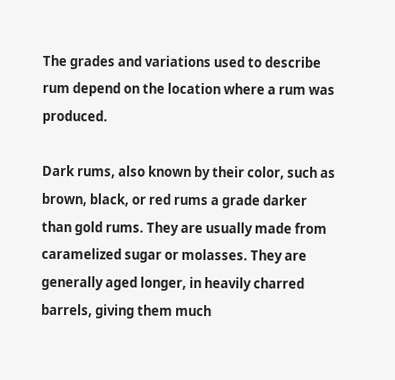The grades and variations used to describe rum depend on the location where a rum was produced.

Dark rums, also known by their color, such as brown, black, or red rums a grade darker than gold rums. They are usually made from caramelized sugar or molasses. They are generally aged longer, in heavily charred barrels, giving them much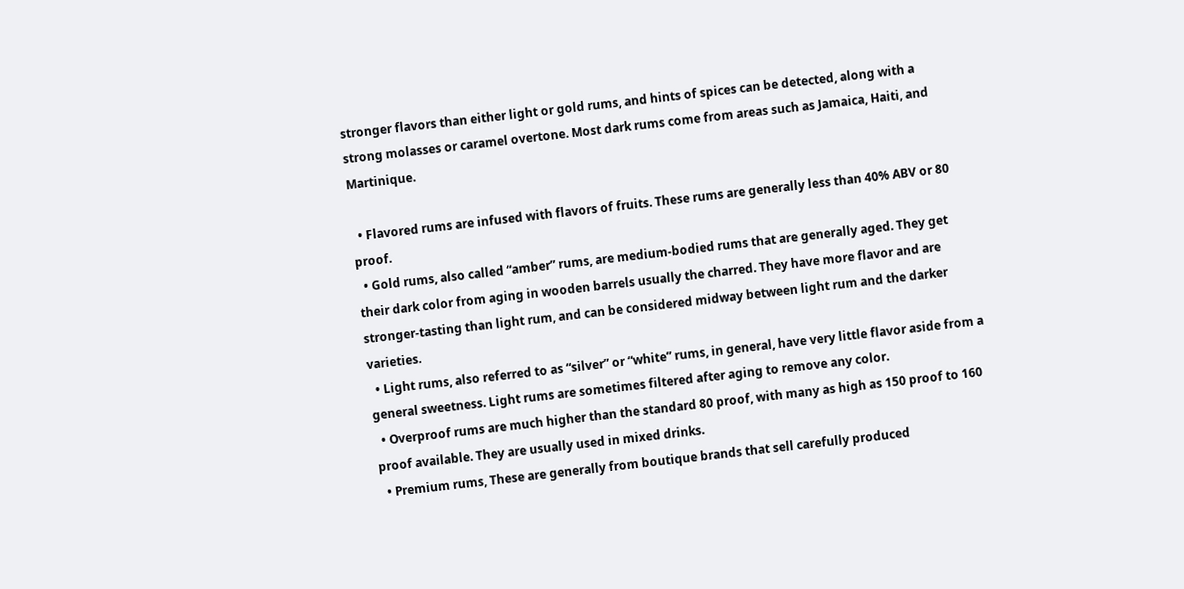stronger flavors than either light or gold rums, and hints of spices can be detected, along with a strong molasses or caramel overtone. Most dark rums come from areas such as Jamaica, Haiti, and Martinique.

  • Flavored rums are infused with flavors of fruits. These rums are generally less than 40% ABV or 80 proof.
  • Gold rums, also called “amber” rums, are medium-bodied rums that are generally aged. They get their dark color from aging in wooden barrels usually the charred. They have more flavor and are stronger-tasting than light rum, and can be considered midway between light rum and the darker varieties.
  • Light rums, also referred to as “silver” or “white” rums, in general, have very little flavor aside from a general sweetness. Light rums are sometimes filtered after aging to remove any color.
  • Overproof rums are much higher than the standard 80 proof, with many as high as 150 proof to 160 proof available. They are usually used in mixed drinks.
  • Premium rums, These are generally from boutique brands that sell carefully produced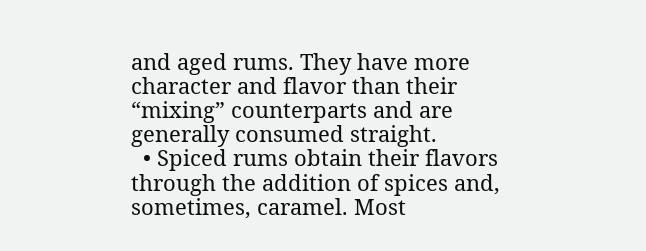and aged rums. They have more character and flavor than their “mixing” counterparts and are generally consumed straight.
  • Spiced rums obtain their flavors through the addition of spices and, sometimes, caramel. Most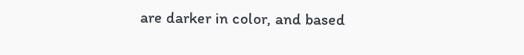are darker in color, and based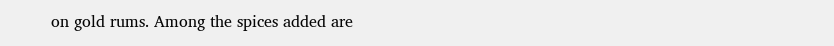on gold rums. Among the spices added are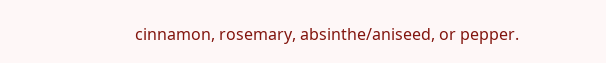cinnamon, rosemary, absinthe/aniseed, or pepper.